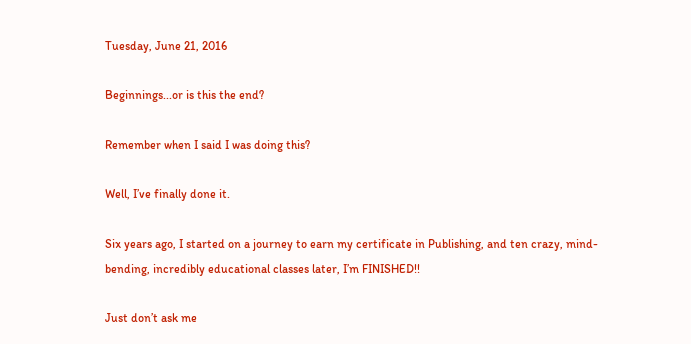Tuesday, June 21, 2016

Beginnings...or is this the end?

Remember when I said I was doing this?

Well, I’ve finally done it.

Six years ago, I started on a journey to earn my certificate in Publishing, and ten crazy, mind-bending, incredibly educational classes later, I’m FINISHED!!

Just don’t ask me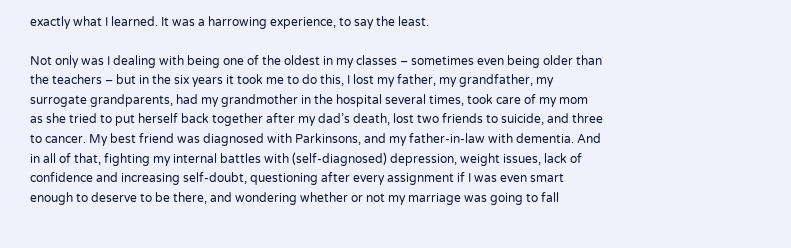exactly what I learned. It was a harrowing experience, to say the least.

Not only was I dealing with being one of the oldest in my classes – sometimes even being older than the teachers – but in the six years it took me to do this, I lost my father, my grandfather, my surrogate grandparents, had my grandmother in the hospital several times, took care of my mom as she tried to put herself back together after my dad’s death, lost two friends to suicide, and three to cancer. My best friend was diagnosed with Parkinsons, and my father-in-law with dementia. And in all of that, fighting my internal battles with (self-diagnosed) depression, weight issues, lack of confidence and increasing self-doubt, questioning after every assignment if I was even smart enough to deserve to be there, and wondering whether or not my marriage was going to fall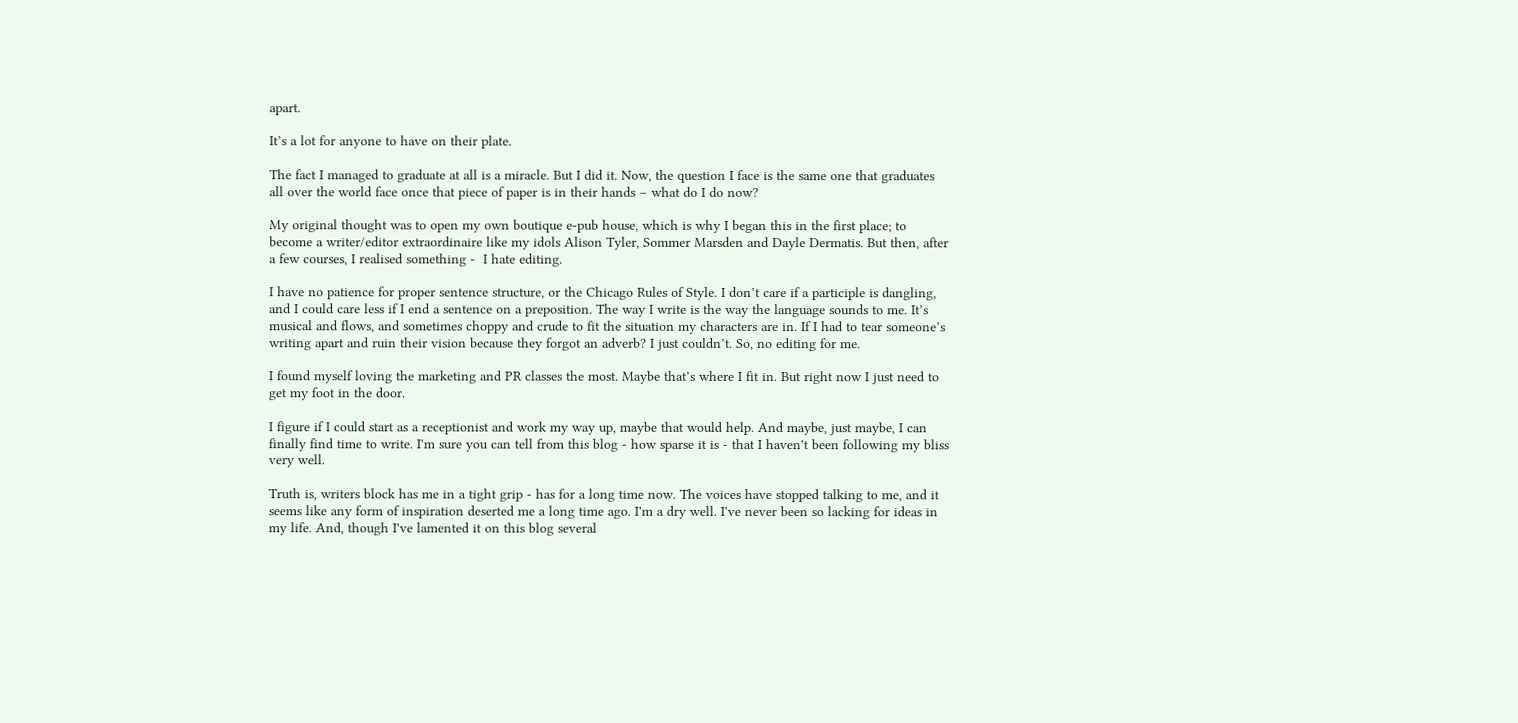apart.

It’s a lot for anyone to have on their plate.

The fact I managed to graduate at all is a miracle. But I did it. Now, the question I face is the same one that graduates all over the world face once that piece of paper is in their hands – what do I do now?

My original thought was to open my own boutique e-pub house, which is why I began this in the first place; to become a writer/editor extraordinaire like my idols Alison Tyler, Sommer Marsden and Dayle Dermatis. But then, after a few courses, I realised something -  I hate editing.

I have no patience for proper sentence structure, or the Chicago Rules of Style. I don’t care if a participle is dangling, and I could care less if I end a sentence on a preposition. The way I write is the way the language sounds to me. It’s musical and flows, and sometimes choppy and crude to fit the situation my characters are in. If I had to tear someone’s writing apart and ruin their vision because they forgot an adverb? I just couldn’t. So, no editing for me.

I found myself loving the marketing and PR classes the most. Maybe that’s where I fit in. But right now I just need to get my foot in the door.

I figure if I could start as a receptionist and work my way up, maybe that would help. And maybe, just maybe, I can finally find time to write. I'm sure you can tell from this blog - how sparse it is - that I haven't been following my bliss very well.

Truth is, writers block has me in a tight grip - has for a long time now. The voices have stopped talking to me, and it seems like any form of inspiration deserted me a long time ago. I'm a dry well. I've never been so lacking for ideas in my life. And, though I've lamented it on this blog several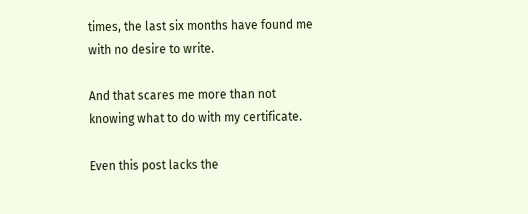times, the last six months have found me with no desire to write.

And that scares me more than not knowing what to do with my certificate.

Even this post lacks the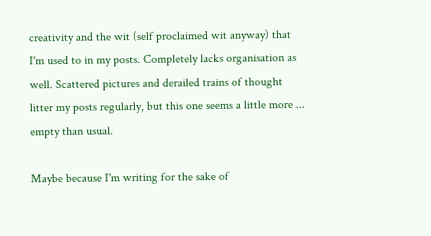creativity and the wit (self proclaimed wit anyway) that I'm used to in my posts. Completely lacks organisation as well. Scattered pictures and derailed trains of thought litter my posts regularly, but this one seems a little more ... empty than usual.

Maybe because I'm writing for the sake of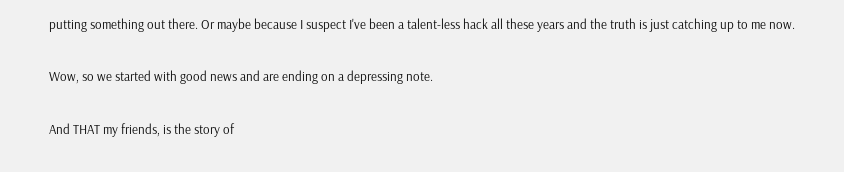putting something out there. Or maybe because I suspect I've been a talent-less hack all these years and the truth is just catching up to me now.

Wow, so we started with good news and are ending on a depressing note.

And THAT my friends, is the story of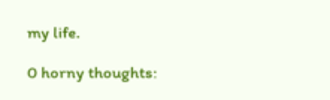my life.

0 horny thoughts: